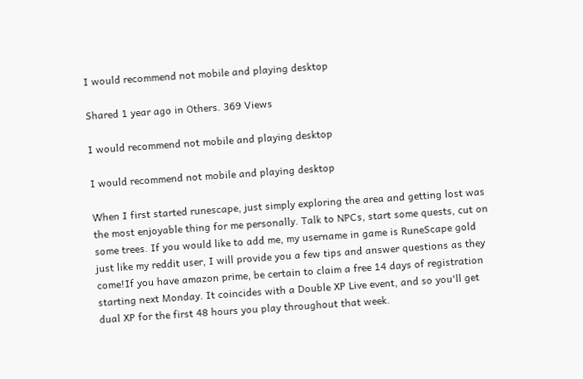I would recommend not mobile and playing desktop

Shared 1 year ago in Others. 369 Views

I would recommend not mobile and playing desktop

I would recommend not mobile and playing desktop

When I first started runescape, just simply exploring the area and getting lost was the most enjoyable thing for me personally. Talk to NPCs, start some quests, cut on some trees. If you would like to add me, my username in game is RuneScape gold just like my reddit user, I will provide you a few tips and answer questions as they come!If you have amazon prime, be certain to claim a free 14 days of registration starting next Monday. It coincides with a Double XP Live event, and so you'll get dual XP for the first 48 hours you play throughout that week.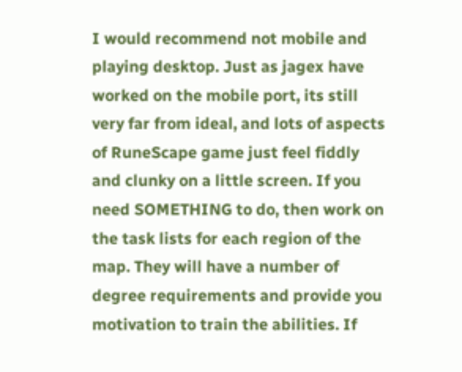I would recommend not mobile and playing desktop. Just as jagex have worked on the mobile port, its still very far from ideal, and lots of aspects of RuneScape game just feel fiddly and clunky on a little screen. If you need SOMETHING to do, then work on the task lists for each region of the map. They will have a number of degree requirements and provide you motivation to train the abilities. If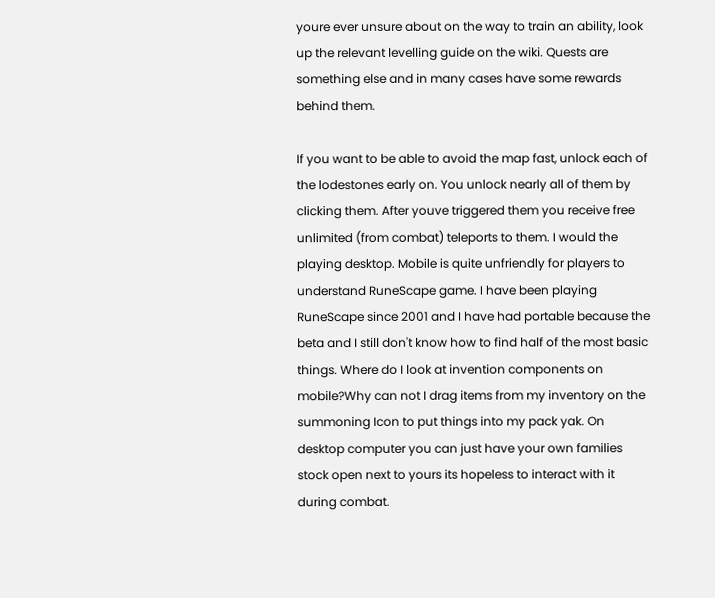youre ever unsure about on the way to train an ability, look up the relevant levelling guide on the wiki. Quests are something else and in many cases have some rewards behind them.

If you want to be able to avoid the map fast, unlock each of the lodestones early on. You unlock nearly all of them by clicking them. After youve triggered them you receive free unlimited (from combat) teleports to them. I would the playing desktop. Mobile is quite unfriendly for players to understand RuneScape game. I have been playing RuneScape since 2001 and I have had portable because the beta and I still don't know how to find half of the most basic things. Where do I look at invention components on mobile?Why can not I drag items from my inventory on the summoning Icon to put things into my pack yak. On desktop computer you can just have your own families stock open next to yours its hopeless to interact with it during combat.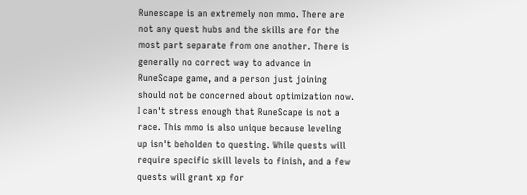Runescape is an extremely non mmo. There are not any quest hubs and the skills are for the most part separate from one another. There is generally no correct way to advance in RuneScape game, and a person just joining should not be concerned about optimization now. I can't stress enough that RuneScape is not a race. This mmo is also unique because leveling up isn't beholden to questing. While quests will require specific skill levels to finish, and a few quests will grant xp for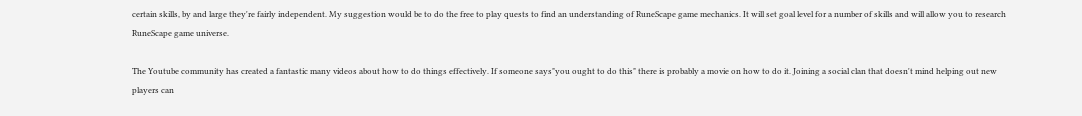certain skills, by and large they're fairly independent. My suggestion would be to do the free to play quests to find an understanding of RuneScape game mechanics. It will set goal level for a number of skills and will allow you to research RuneScape game universe.

The Youtube community has created a fantastic many videos about how to do things effectively. If someone says"you ought to do this" there is probably a movie on how to do it. Joining a social clan that doesn't mind helping out new players can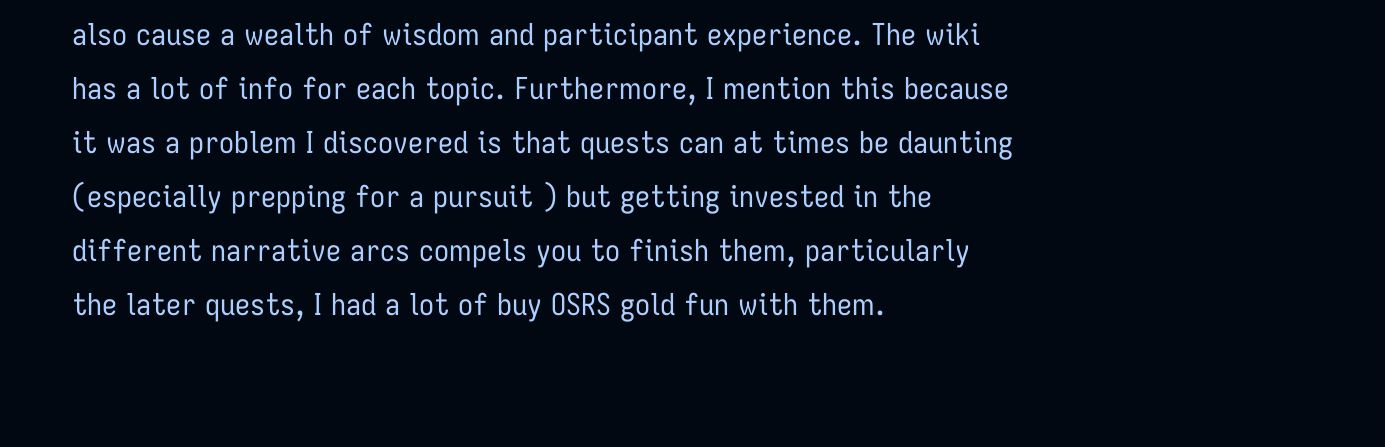also cause a wealth of wisdom and participant experience. The wiki has a lot of info for each topic. Furthermore, I mention this because it was a problem I discovered is that quests can at times be daunting (especially prepping for a pursuit ) but getting invested in the different narrative arcs compels you to finish them, particularly the later quests, I had a lot of buy OSRS gold fun with them.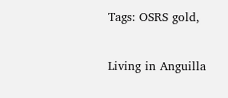Tags: OSRS gold,

Living in Anguilla